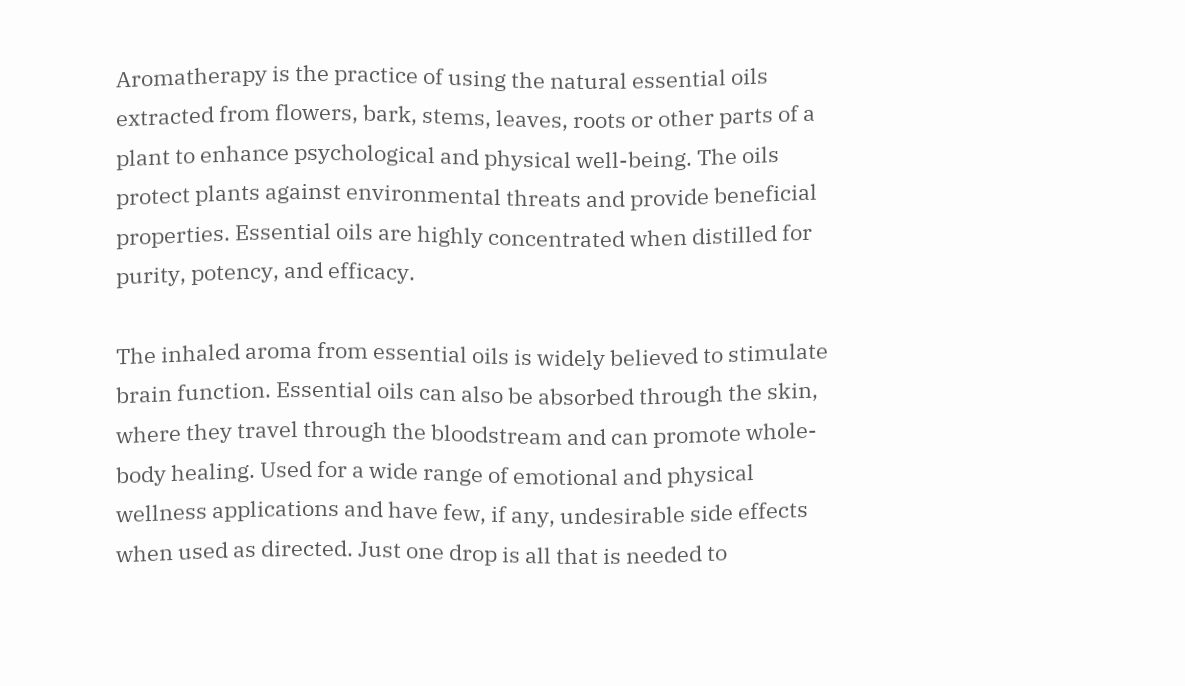Aromatherapy is the practice of using the natural essential oils extracted from flowers, bark, stems, leaves, roots or other parts of a plant to enhance psychological and physical well-being. The oils protect plants against environmental threats and provide beneficial properties. Essential oils are highly concentrated when distilled for purity, potency, and efficacy.

The inhaled aroma from essential oils is widely believed to stimulate brain function. Essential oils can also be absorbed through the skin, where they travel through the bloodstream and can promote whole-body healing. Used for a wide range of emotional and physical wellness applications and have few, if any, undesirable side effects when used as directed. Just one drop is all that is needed to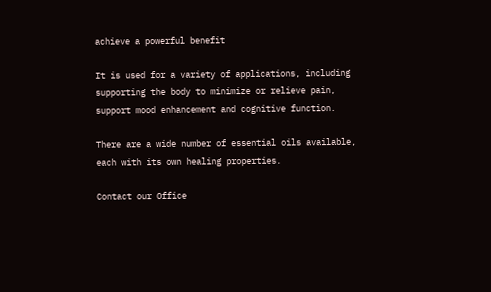achieve a powerful benefit

It is used for a variety of applications, including supporting the body to minimize or relieve pain, support mood enhancement and cognitive function.

There are a wide number of essential oils available, each with its own healing properties.

Contact our Office